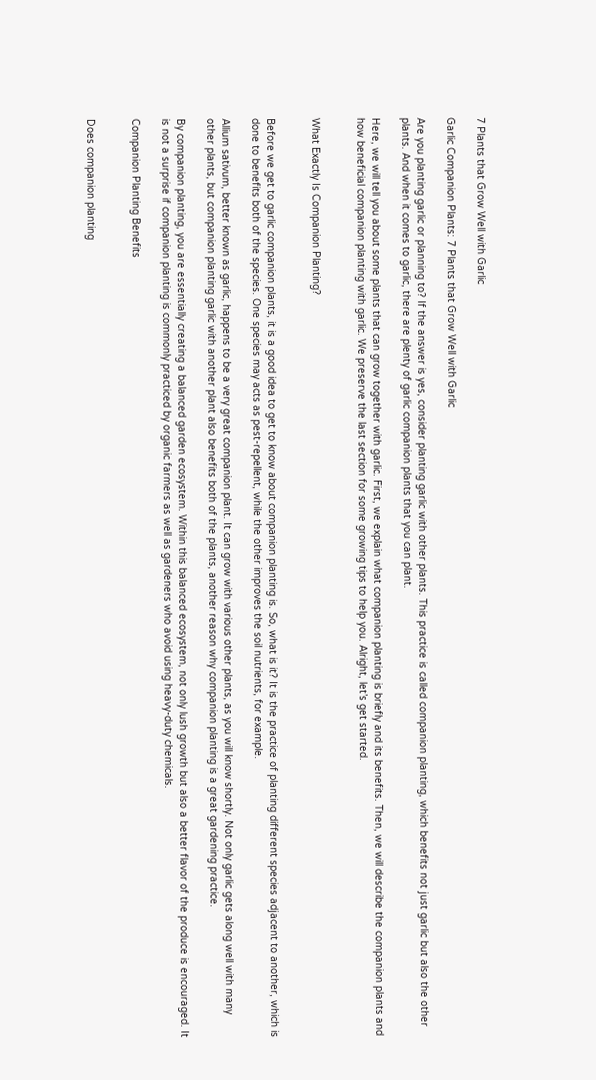7 Plants that Grow Well with Garlic

Garlic Companion Plants: 7 Plants that Grow Well with Garlic

Are you planting garlic or planning to? If the answer is yes, consider planting garlic with other plants. This practice is called companion planting, which benefits not just garlic but also the other plants. And when it comes to garlic, there are plenty of garlic companion plants that you can plant.

Here, we will tell you about some plants that can grow together with garlic. First, we explain what companion planting is briefly and its benefits. Then, we will describe the companion plants and how beneficial companion planting with garlic. We preserve the last section for some growing tips to help you. Alright, let’s get started.


What Exactly Is Companion Planting?


Before we get to garlic companion plants, it is a good idea to get to know about companion planting is. So, what is it? It is the practice of planting different species adjacent to another, which is done to benefits both of the species. One species may acts as pest-repellent, while the other improves the soil nutrients, for example.

Allium sativum, better known as garlic, happens to be a very great companion plant. It can grow with various other plants, as you will know shortly. Not only garlic gets along well with many other plants, but companion planting garlic with another plant also benefits both of the plants, another reason why companion planting is a great gardening practice.

By companion planting, you are essentially creating a balanced garden ecosystem. Within this balanced ecosystem, not only lush growth but also a better flavor of the produce is encouraged. It is not a surprise if companion planting is commonly practiced by organic farmers as well as gardeners who avoid using heavy-duty chemicals.

Companion Planting Benefits


Does companion planting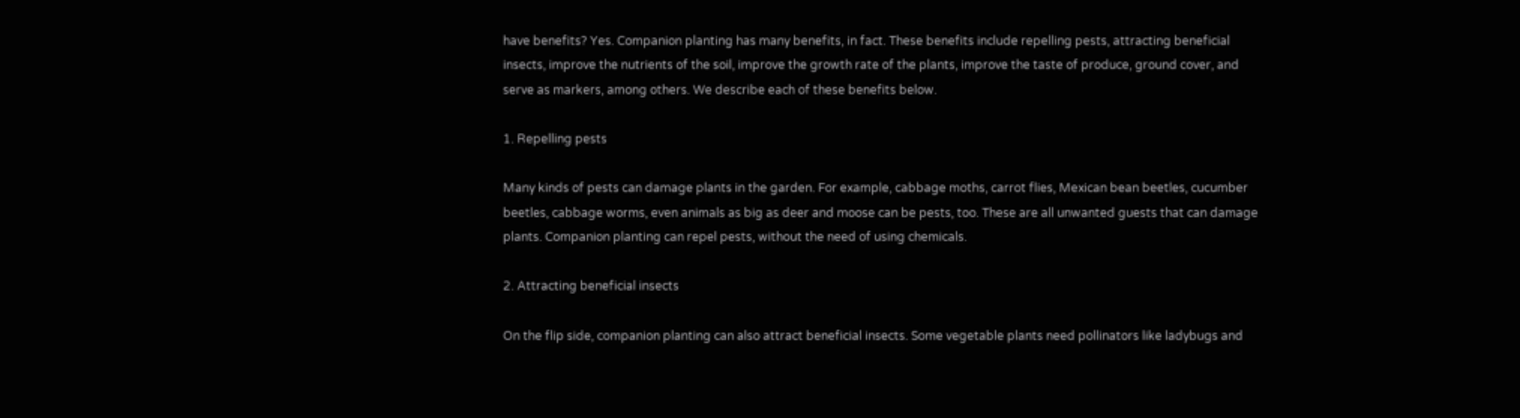have benefits? Yes. Companion planting has many benefits, in fact. These benefits include repelling pests, attracting beneficial insects, improve the nutrients of the soil, improve the growth rate of the plants, improve the taste of produce, ground cover, and serve as markers, among others. We describe each of these benefits below.

1. Repelling pests

Many kinds of pests can damage plants in the garden. For example, cabbage moths, carrot flies, Mexican bean beetles, cucumber beetles, cabbage worms, even animals as big as deer and moose can be pests, too. These are all unwanted guests that can damage plants. Companion planting can repel pests, without the need of using chemicals.

2. Attracting beneficial insects

On the flip side, companion planting can also attract beneficial insects. Some vegetable plants need pollinators like ladybugs and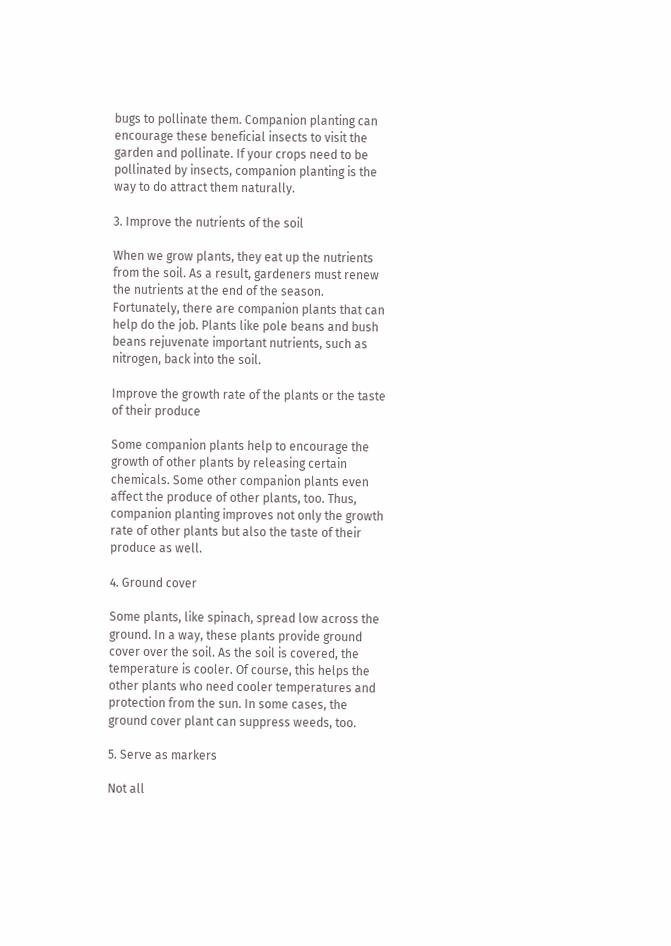bugs to pollinate them. Companion planting can encourage these beneficial insects to visit the garden and pollinate. If your crops need to be pollinated by insects, companion planting is the way to do attract them naturally.

3. Improve the nutrients of the soil

When we grow plants, they eat up the nutrients from the soil. As a result, gardeners must renew the nutrients at the end of the season. Fortunately, there are companion plants that can help do the job. Plants like pole beans and bush beans rejuvenate important nutrients, such as nitrogen, back into the soil.

Improve the growth rate of the plants or the taste of their produce

Some companion plants help to encourage the growth of other plants by releasing certain chemicals. Some other companion plants even affect the produce of other plants, too. Thus, companion planting improves not only the growth rate of other plants but also the taste of their produce as well.

4. Ground cover

Some plants, like spinach, spread low across the ground. In a way, these plants provide ground cover over the soil. As the soil is covered, the temperature is cooler. Of course, this helps the other plants who need cooler temperatures and protection from the sun. In some cases, the ground cover plant can suppress weeds, too.

5. Serve as markers

Not all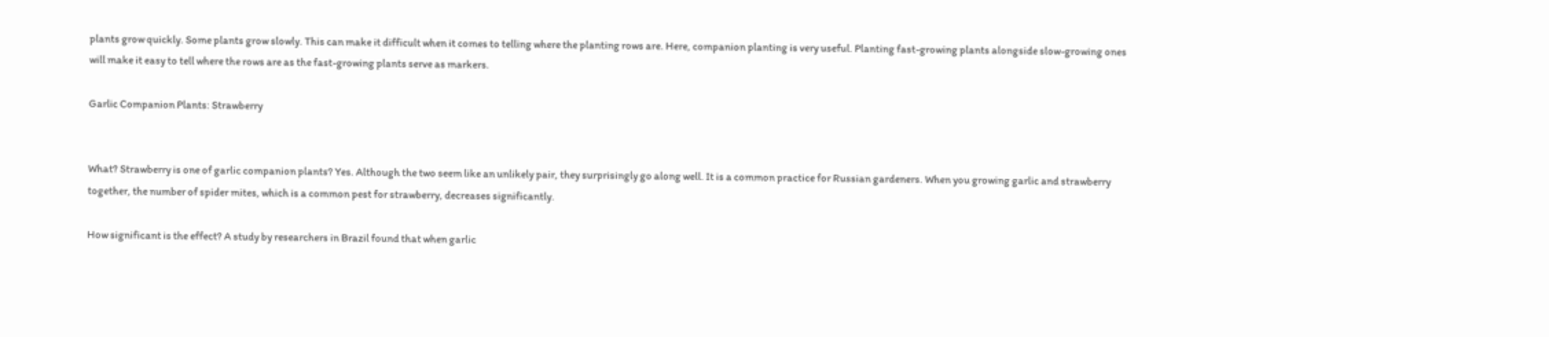plants grow quickly. Some plants grow slowly. This can make it difficult when it comes to telling where the planting rows are. Here, companion planting is very useful. Planting fast-growing plants alongside slow-growing ones will make it easy to tell where the rows are as the fast-growing plants serve as markers.

Garlic Companion Plants: Strawberry


What? Strawberry is one of garlic companion plants? Yes. Although the two seem like an unlikely pair, they surprisingly go along well. It is a common practice for Russian gardeners. When you growing garlic and strawberry together, the number of spider mites, which is a common pest for strawberry, decreases significantly.

How significant is the effect? A study by researchers in Brazil found that when garlic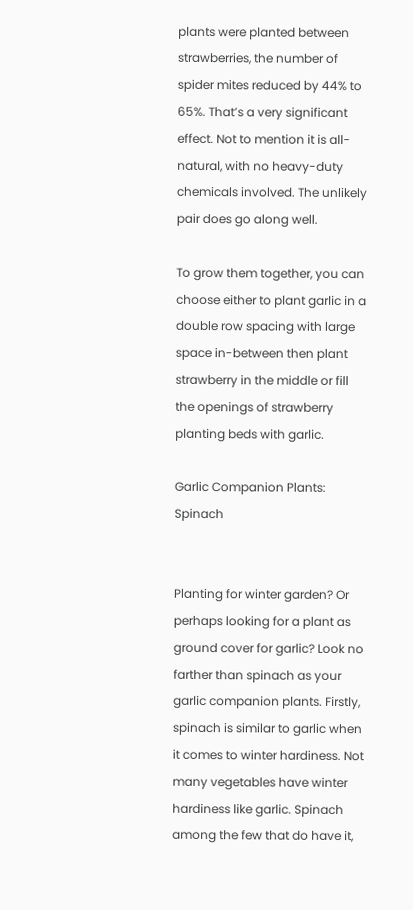plants were planted between strawberries, the number of spider mites reduced by 44% to 65%. That’s a very significant effect. Not to mention it is all-natural, with no heavy-duty chemicals involved. The unlikely pair does go along well.

To grow them together, you can choose either to plant garlic in a double row spacing with large space in-between then plant strawberry in the middle or fill the openings of strawberry planting beds with garlic.

Garlic Companion Plants: Spinach


Planting for winter garden? Or perhaps looking for a plant as ground cover for garlic? Look no farther than spinach as your garlic companion plants. Firstly, spinach is similar to garlic when it comes to winter hardiness. Not many vegetables have winter hardiness like garlic. Spinach among the few that do have it,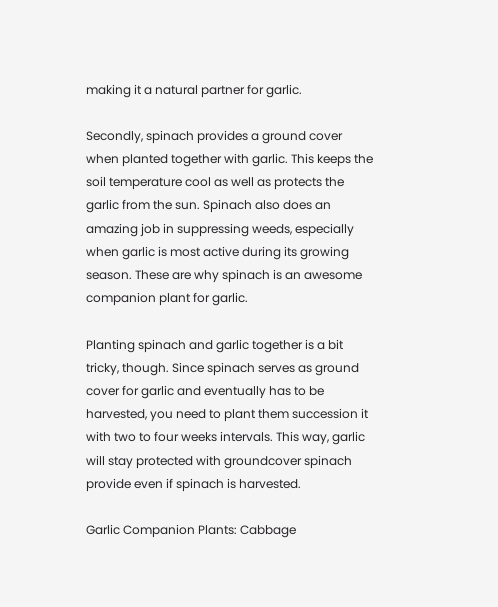making it a natural partner for garlic.

Secondly, spinach provides a ground cover when planted together with garlic. This keeps the soil temperature cool as well as protects the garlic from the sun. Spinach also does an amazing job in suppressing weeds, especially when garlic is most active during its growing season. These are why spinach is an awesome companion plant for garlic.

Planting spinach and garlic together is a bit tricky, though. Since spinach serves as ground cover for garlic and eventually has to be harvested, you need to plant them succession it with two to four weeks intervals. This way, garlic will stay protected with groundcover spinach provide even if spinach is harvested.

Garlic Companion Plants: Cabbage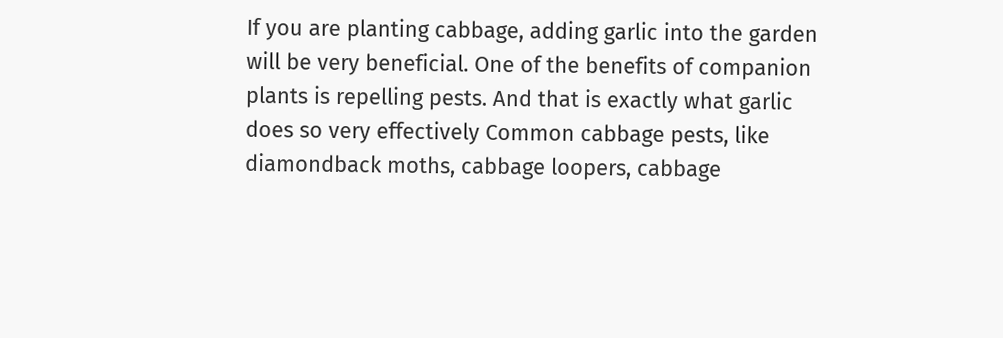If you are planting cabbage, adding garlic into the garden will be very beneficial. One of the benefits of companion plants is repelling pests. And that is exactly what garlic does so very effectively Common cabbage pests, like diamondback moths, cabbage loopers, cabbage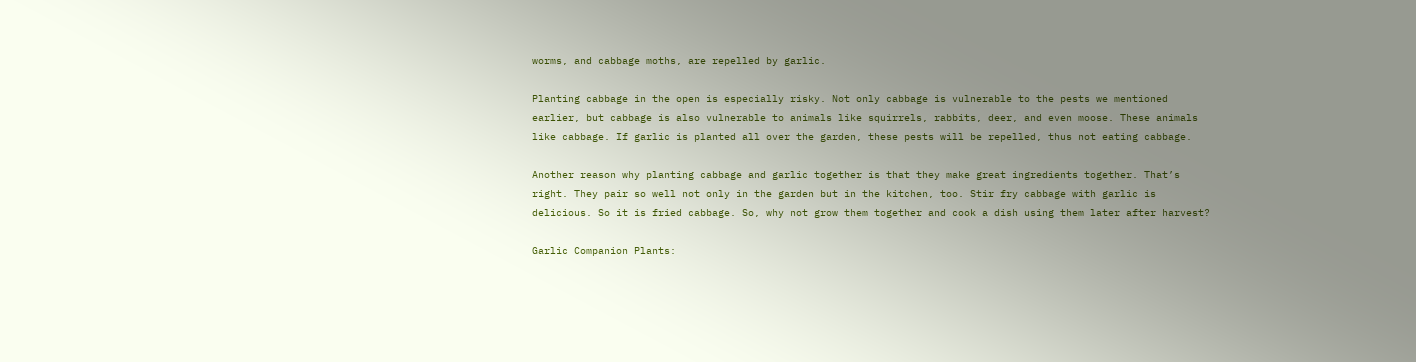worms, and cabbage moths, are repelled by garlic.

Planting cabbage in the open is especially risky. Not only cabbage is vulnerable to the pests we mentioned earlier, but cabbage is also vulnerable to animals like squirrels, rabbits, deer, and even moose. These animals like cabbage. If garlic is planted all over the garden, these pests will be repelled, thus not eating cabbage.

Another reason why planting cabbage and garlic together is that they make great ingredients together. That’s right. They pair so well not only in the garden but in the kitchen, too. Stir fry cabbage with garlic is delicious. So it is fried cabbage. So, why not grow them together and cook a dish using them later after harvest?

Garlic Companion Plants: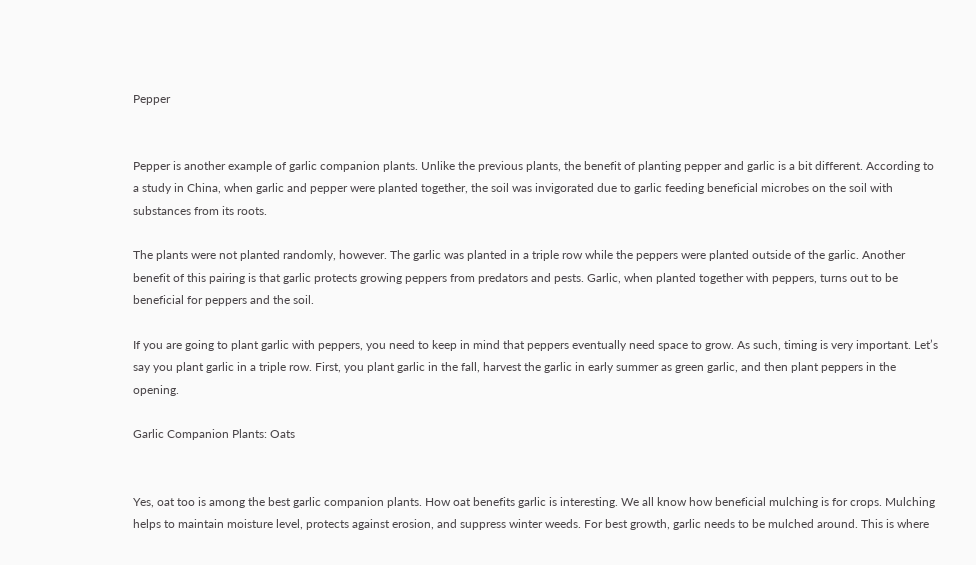Pepper


Pepper is another example of garlic companion plants. Unlike the previous plants, the benefit of planting pepper and garlic is a bit different. According to a study in China, when garlic and pepper were planted together, the soil was invigorated due to garlic feeding beneficial microbes on the soil with substances from its roots.

The plants were not planted randomly, however. The garlic was planted in a triple row while the peppers were planted outside of the garlic. Another benefit of this pairing is that garlic protects growing peppers from predators and pests. Garlic, when planted together with peppers, turns out to be beneficial for peppers and the soil.

If you are going to plant garlic with peppers, you need to keep in mind that peppers eventually need space to grow. As such, timing is very important. Let’s say you plant garlic in a triple row. First, you plant garlic in the fall, harvest the garlic in early summer as green garlic, and then plant peppers in the opening.

Garlic Companion Plants: Oats


Yes, oat too is among the best garlic companion plants. How oat benefits garlic is interesting. We all know how beneficial mulching is for crops. Mulching helps to maintain moisture level, protects against erosion, and suppress winter weeds. For best growth, garlic needs to be mulched around. This is where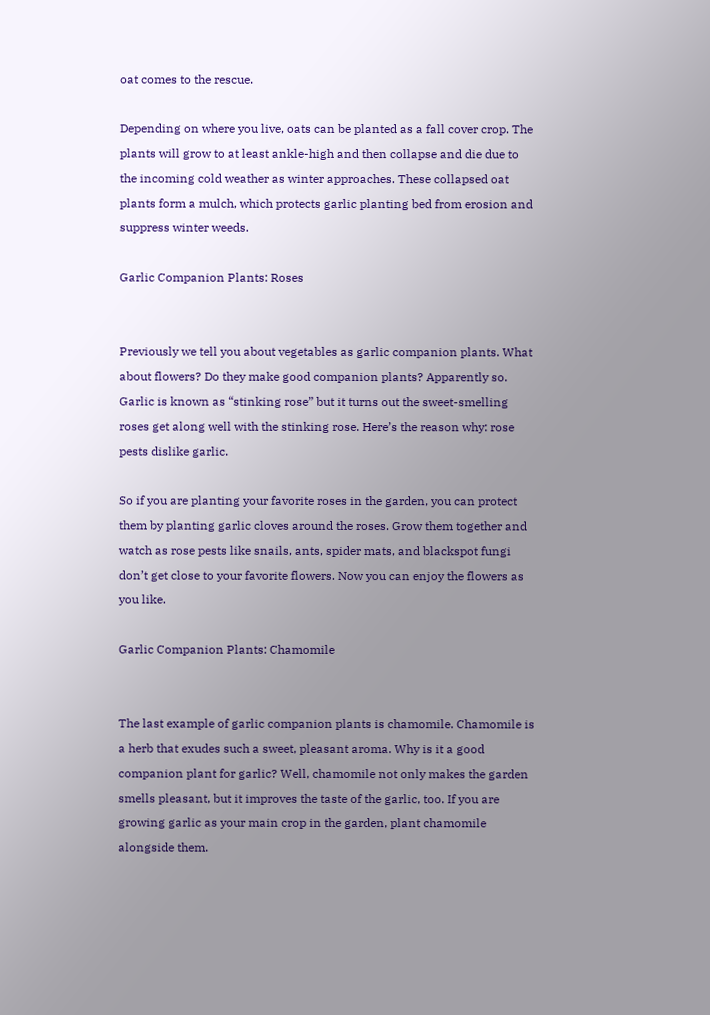oat comes to the rescue.

Depending on where you live, oats can be planted as a fall cover crop. The plants will grow to at least ankle-high and then collapse and die due to the incoming cold weather as winter approaches. These collapsed oat plants form a mulch, which protects garlic planting bed from erosion and suppress winter weeds.

Garlic Companion Plants: Roses


Previously we tell you about vegetables as garlic companion plants. What about flowers? Do they make good companion plants? Apparently so. Garlic is known as “stinking rose” but it turns out the sweet-smelling roses get along well with the stinking rose. Here’s the reason why: rose pests dislike garlic.

So if you are planting your favorite roses in the garden, you can protect them by planting garlic cloves around the roses. Grow them together and watch as rose pests like snails, ants, spider mats, and blackspot fungi don’t get close to your favorite flowers. Now you can enjoy the flowers as you like.

Garlic Companion Plants: Chamomile


The last example of garlic companion plants is chamomile. Chamomile is a herb that exudes such a sweet, pleasant aroma. Why is it a good companion plant for garlic? Well, chamomile not only makes the garden smells pleasant, but it improves the taste of the garlic, too. If you are growing garlic as your main crop in the garden, plant chamomile alongside them.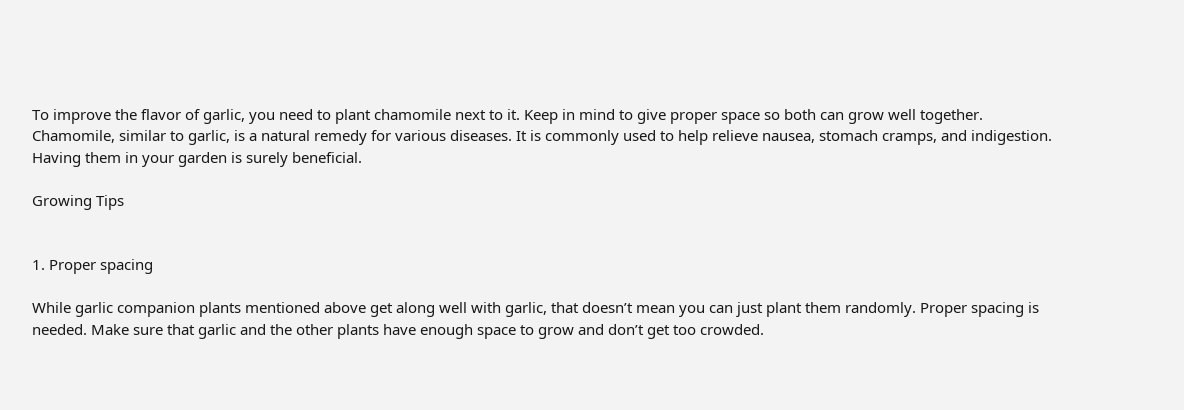To improve the flavor of garlic, you need to plant chamomile next to it. Keep in mind to give proper space so both can grow well together. Chamomile, similar to garlic, is a natural remedy for various diseases. It is commonly used to help relieve nausea, stomach cramps, and indigestion. Having them in your garden is surely beneficial.

Growing Tips


1. Proper spacing

While garlic companion plants mentioned above get along well with garlic, that doesn’t mean you can just plant them randomly. Proper spacing is needed. Make sure that garlic and the other plants have enough space to grow and don’t get too crowded.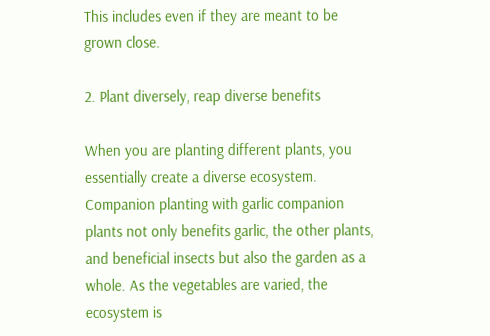This includes even if they are meant to be grown close.

2. Plant diversely, reap diverse benefits

When you are planting different plants, you essentially create a diverse ecosystem. Companion planting with garlic companion plants not only benefits garlic, the other plants, and beneficial insects but also the garden as a whole. As the vegetables are varied, the ecosystem is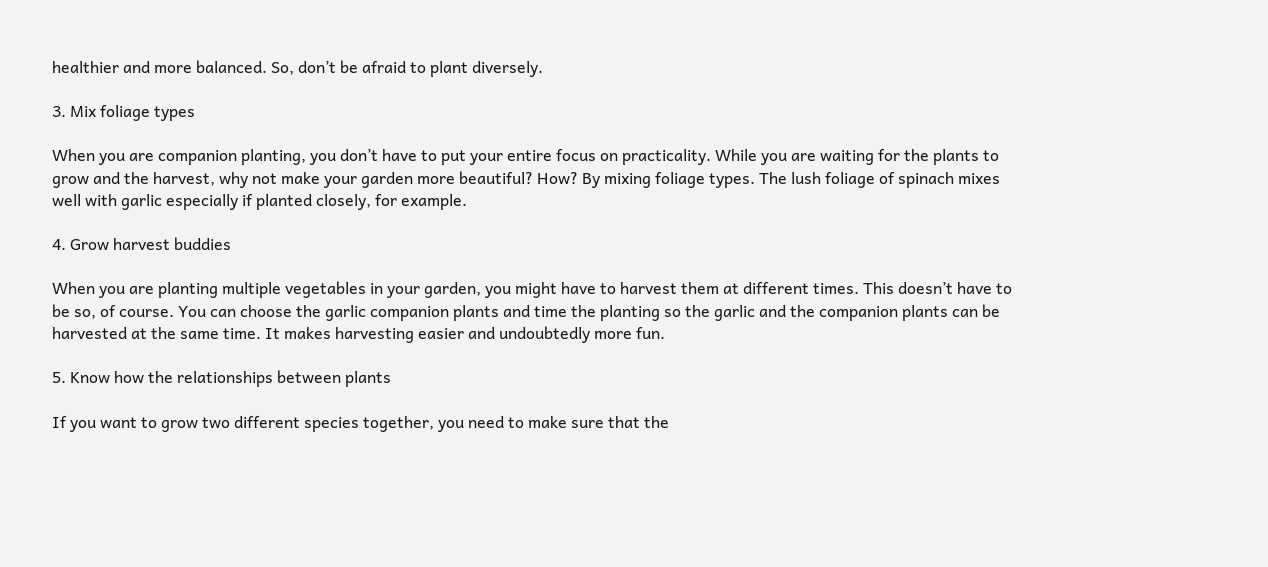healthier and more balanced. So, don’t be afraid to plant diversely.

3. Mix foliage types

When you are companion planting, you don’t have to put your entire focus on practicality. While you are waiting for the plants to grow and the harvest, why not make your garden more beautiful? How? By mixing foliage types. The lush foliage of spinach mixes well with garlic especially if planted closely, for example.

4. Grow harvest buddies

When you are planting multiple vegetables in your garden, you might have to harvest them at different times. This doesn’t have to be so, of course. You can choose the garlic companion plants and time the planting so the garlic and the companion plants can be harvested at the same time. It makes harvesting easier and undoubtedly more fun.

5. Know how the relationships between plants

If you want to grow two different species together, you need to make sure that the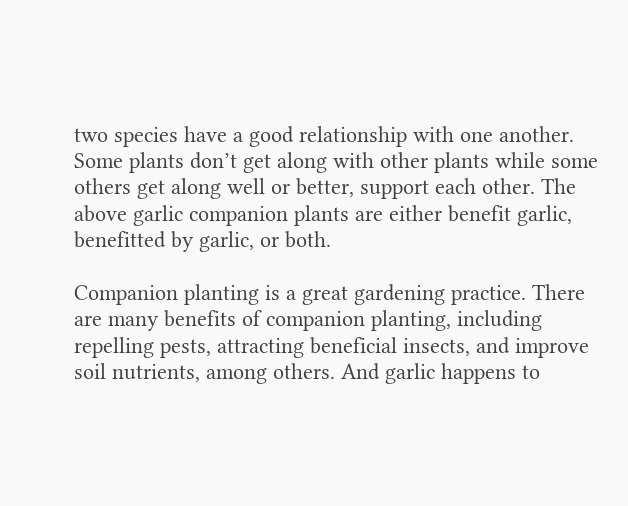two species have a good relationship with one another. Some plants don’t get along with other plants while some others get along well or better, support each other. The above garlic companion plants are either benefit garlic, benefitted by garlic, or both.

Companion planting is a great gardening practice. There are many benefits of companion planting, including repelling pests, attracting beneficial insects, and improve soil nutrients, among others. And garlic happens to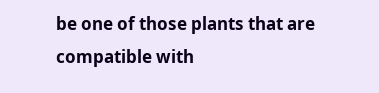be one of those plants that are compatible with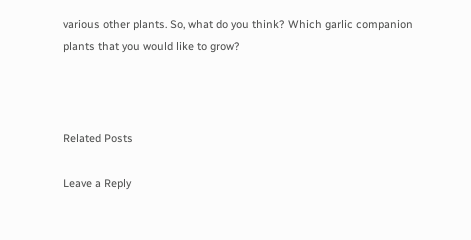various other plants. So, what do you think? Which garlic companion plants that you would like to grow?



Related Posts

Leave a Reply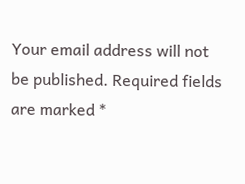Your email address will not be published. Required fields are marked *